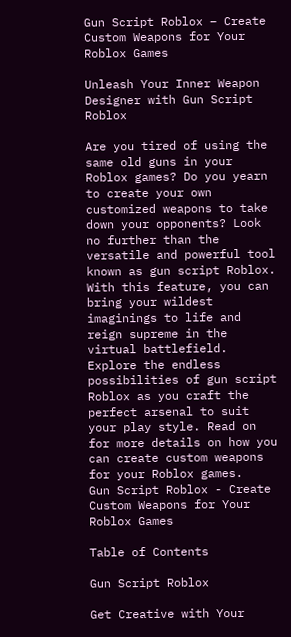Gun Script Roblox – Create Custom Weapons for Your Roblox Games

Unleash Your Inner Weapon Designer with Gun Script Roblox

Are you tired of using the same old guns in your Roblox games? Do you yearn to create your own customized weapons to take down your opponents? Look no further than the versatile and powerful tool known as gun script Roblox. With this feature, you can bring your wildest imaginings to life and reign supreme in the virtual battlefield. Explore the endless possibilities of gun script Roblox as you craft the perfect arsenal to suit your play style. Read on for more details on how you can create custom weapons for your Roblox games.
Gun Script Roblox - Create Custom Weapons for Your Roblox Games

Table of Contents

Gun Script Roblox

Get Creative with Your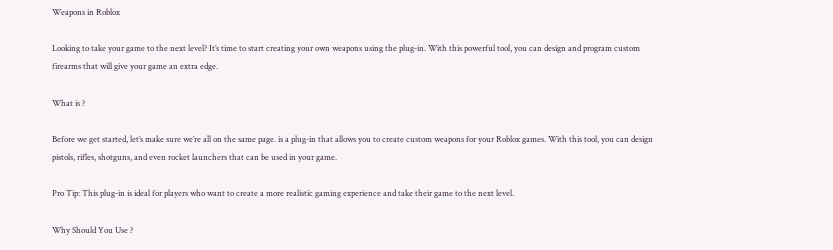Weapons in Roblox

Looking to take your game to the next level? It’s time to start creating your own weapons using the plug-in. With this powerful tool, you can design and program custom firearms that will give your game an extra edge.

What is ?

Before we get started, let’s make sure we’re all on the same page. is a plug-in that allows you to create custom weapons for your Roblox games. With this tool, you can design pistols, rifles, shotguns, and even rocket launchers that can be used in your game.

Pro Tip: This plug-in is ideal for players who want to create a more realistic gaming experience and take their game to the next level.

Why Should You Use ?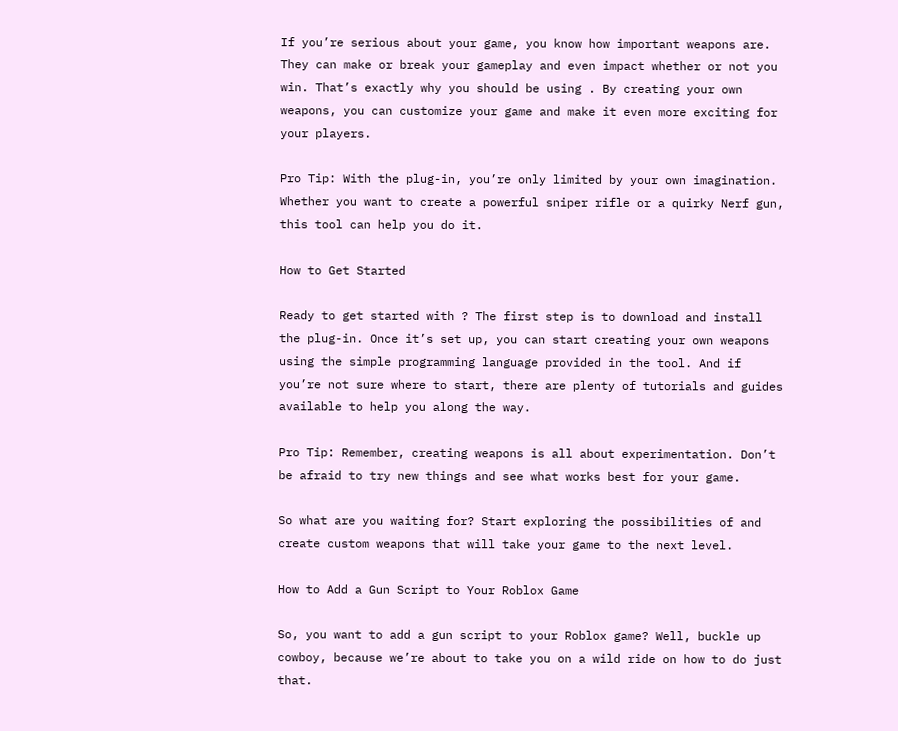If you’re serious about your game, you know how important weapons are. They can make or break your gameplay and even impact whether or not you win. That’s exactly why you should be using . By creating your own weapons, you can customize your game and make it even more exciting for your players.

Pro Tip: With the plug-in, you’re only limited by your own imagination. Whether you want to create a powerful sniper rifle or a quirky Nerf gun, this tool can help you do it.

How to Get Started

Ready to get started with ? The first step is to download and install the plug-in. Once it’s set up, you can start creating your own weapons using the simple programming language provided in the tool. And if you’re not sure where to start, there are plenty of tutorials and guides available to help you along the way.

Pro Tip: Remember, creating weapons is all about experimentation. Don’t be afraid to try new things and see what works best for your game.

So what are you waiting for? Start exploring the possibilities of and create custom weapons that will take your game to the next level.

How to Add a Gun Script to Your Roblox Game

So, you want to add a gun script to your Roblox game? Well, buckle up cowboy, because we’re about to take you on a wild ride on how to do just that.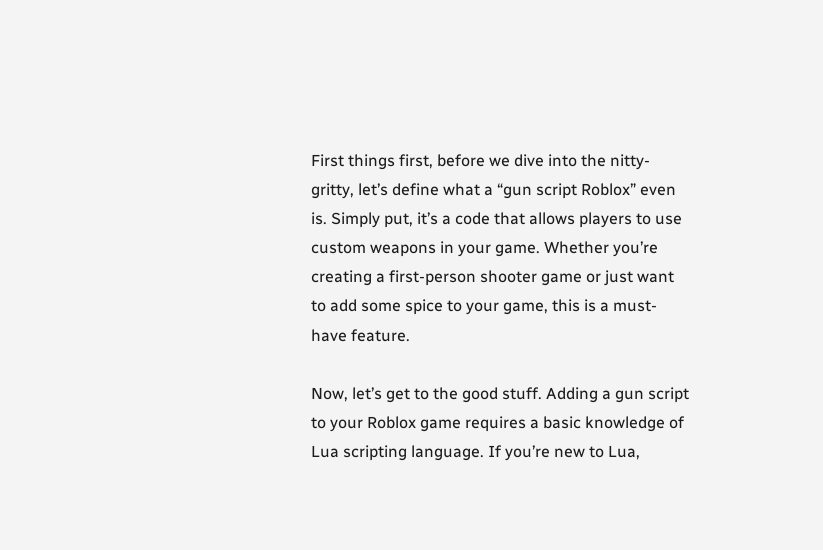First things first, before we dive into the nitty-gritty, let’s define what a “gun script Roblox” even is. Simply put, it’s a code that allows players to use custom weapons in your game. Whether you’re creating a first-person shooter game or just want to add some spice to your game, this is a must-have feature.

Now, let’s get to the good stuff. Adding a gun script to your Roblox game requires a basic knowledge of Lua scripting language. If you’re new to Lua,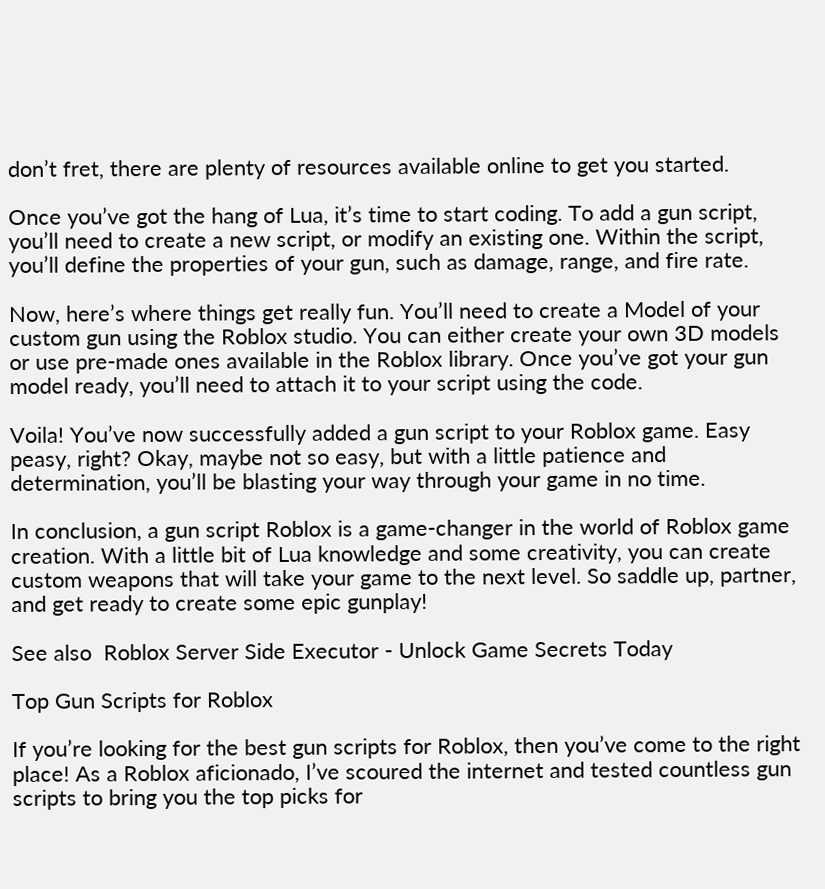don’t fret, there are plenty of resources available online to get you started.

Once you’ve got the hang of Lua, it’s time to start coding. To add a gun script, you’ll need to create a new script, or modify an existing one. Within the script, you’ll define the properties of your gun, such as damage, range, and fire rate.

Now, here’s where things get really fun. You’ll need to create a Model of your custom gun using the Roblox studio. You can either create your own 3D models or use pre-made ones available in the Roblox library. Once you’ve got your gun model ready, you’ll need to attach it to your script using the code.

Voila! You’ve now successfully added a gun script to your Roblox game. Easy peasy, right? Okay, maybe not so easy, but with a little patience and determination, you’ll be blasting your way through your game in no time.

In conclusion, a gun script Roblox is a game-changer in the world of Roblox game creation. With a little bit of Lua knowledge and some creativity, you can create custom weapons that will take your game to the next level. So saddle up, partner, and get ready to create some epic gunplay!

See also  Roblox Server Side Executor - Unlock Game Secrets Today

Top Gun Scripts for Roblox

If you’re looking for the best gun scripts for Roblox, then you’ve come to the right place! As a Roblox aficionado, I’ve scoured the internet and tested countless gun scripts to bring you the top picks for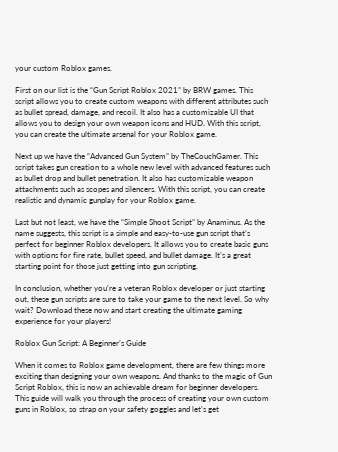your custom Roblox games.

First on our list is the “Gun Script Roblox 2021” by BRW games. This script allows you to create custom weapons with different attributes such as bullet spread, damage, and recoil. It also has a customizable UI that allows you to design your own weapon icons and HUD. With this script, you can create the ultimate arsenal for your Roblox game.

Next up we have the “Advanced Gun System” by TheCouchGamer. This script takes gun creation to a whole new level with advanced features such as bullet drop and bullet penetration. It also has customizable weapon attachments such as scopes and silencers. With this script, you can create realistic and dynamic gunplay for your Roblox game.

Last but not least, we have the “Simple Shoot Script” by Anaminus. As the name suggests, this script is a simple and easy-to-use gun script that’s perfect for beginner Roblox developers. It allows you to create basic guns with options for fire rate, bullet speed, and bullet damage. It’s a great starting point for those just getting into gun scripting.

In conclusion, whether you’re a veteran Roblox developer or just starting out, these gun scripts are sure to take your game to the next level. So why wait? Download these now and start creating the ultimate gaming experience for your players!

Roblox Gun Script: A Beginner’s Guide

When it comes to Roblox game development, there are few things more exciting than designing your own weapons. And thanks to the magic of Gun Script Roblox, this is now an achievable dream for beginner developers. This guide will walk you through the process of creating your own custom guns in Roblox, so strap on your safety goggles and let’s get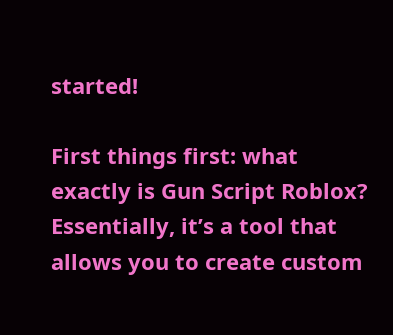started!

First things first: what exactly is Gun Script Roblox? Essentially, it’s a tool that allows you to create custom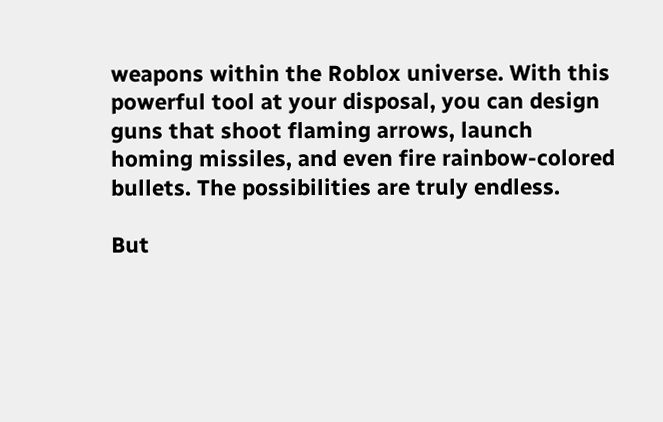weapons within the Roblox universe. With this powerful tool at your disposal, you can design guns that shoot flaming arrows, launch homing missiles, and even fire rainbow-colored bullets. The possibilities are truly endless.

But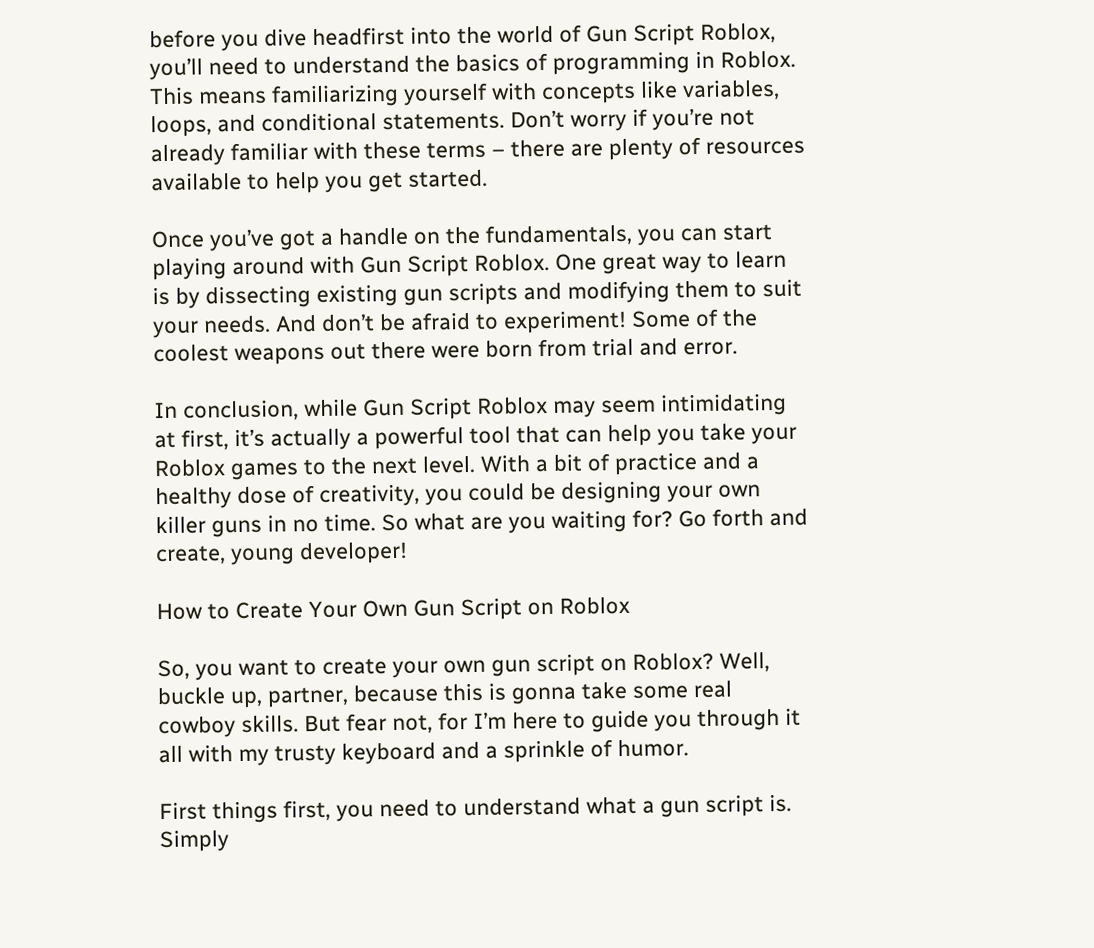before you dive headfirst into the world of Gun Script Roblox, you’ll need to understand the basics of programming in Roblox. This means familiarizing yourself with concepts like variables, loops, and conditional statements. Don’t worry if you’re not already familiar with these terms – there are plenty of resources available to help you get started.

Once you’ve got a handle on the fundamentals, you can start playing around with Gun Script Roblox. One great way to learn is by dissecting existing gun scripts and modifying them to suit your needs. And don’t be afraid to experiment! Some of the coolest weapons out there were born from trial and error.

In conclusion, while Gun Script Roblox may seem intimidating at first, it’s actually a powerful tool that can help you take your Roblox games to the next level. With a bit of practice and a healthy dose of creativity, you could be designing your own killer guns in no time. So what are you waiting for? Go forth and create, young developer!

How to Create Your Own Gun Script on Roblox

So, you want to create your own gun script on Roblox? Well, buckle up, partner, because this is gonna take some real cowboy skills. But fear not, for I’m here to guide you through it all with my trusty keyboard and a sprinkle of humor.

First things first, you need to understand what a gun script is. Simply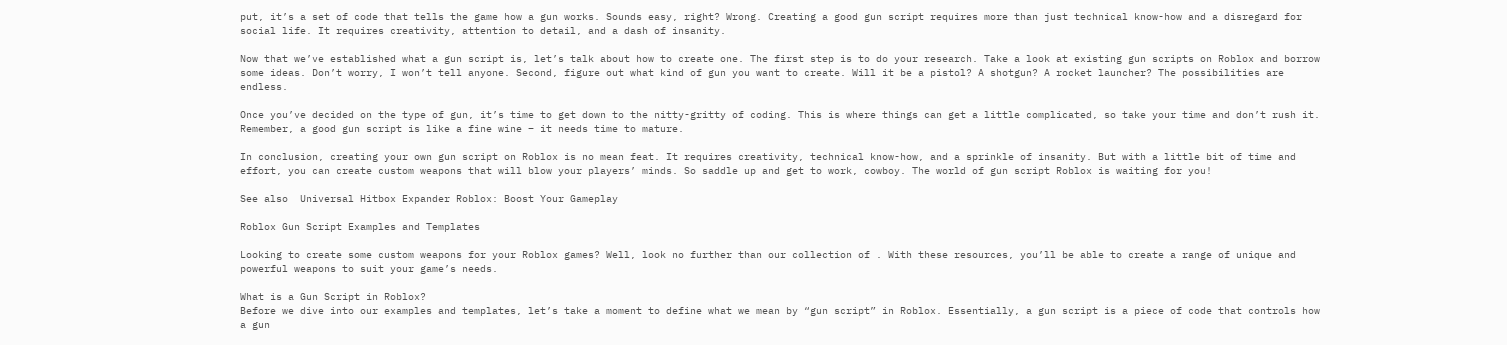put, it’s a set of code that tells the game how a gun works. Sounds easy, right? Wrong. Creating a good gun script requires more than just technical know-how and a disregard for social life. It requires creativity, attention to detail, and a dash of insanity.

Now that we’ve established what a gun script is, let’s talk about how to create one. The first step is to do your research. Take a look at existing gun scripts on Roblox and borrow some ideas. Don’t worry, I won’t tell anyone. Second, figure out what kind of gun you want to create. Will it be a pistol? A shotgun? A rocket launcher? The possibilities are endless.

Once you’ve decided on the type of gun, it’s time to get down to the nitty-gritty of coding. This is where things can get a little complicated, so take your time and don’t rush it. Remember, a good gun script is like a fine wine – it needs time to mature.

In conclusion, creating your own gun script on Roblox is no mean feat. It requires creativity, technical know-how, and a sprinkle of insanity. But with a little bit of time and effort, you can create custom weapons that will blow your players’ minds. So saddle up and get to work, cowboy. The world of gun script Roblox is waiting for you!

See also  Universal Hitbox Expander Roblox: Boost Your Gameplay

Roblox Gun Script Examples and Templates

Looking to create some custom weapons for your Roblox games? Well, look no further than our collection of . With these resources, you’ll be able to create a range of unique and powerful weapons to suit your game’s needs.

What is a Gun Script in Roblox?
Before we dive into our examples and templates, let’s take a moment to define what we mean by “gun script” in Roblox. Essentially, a gun script is a piece of code that controls how a gun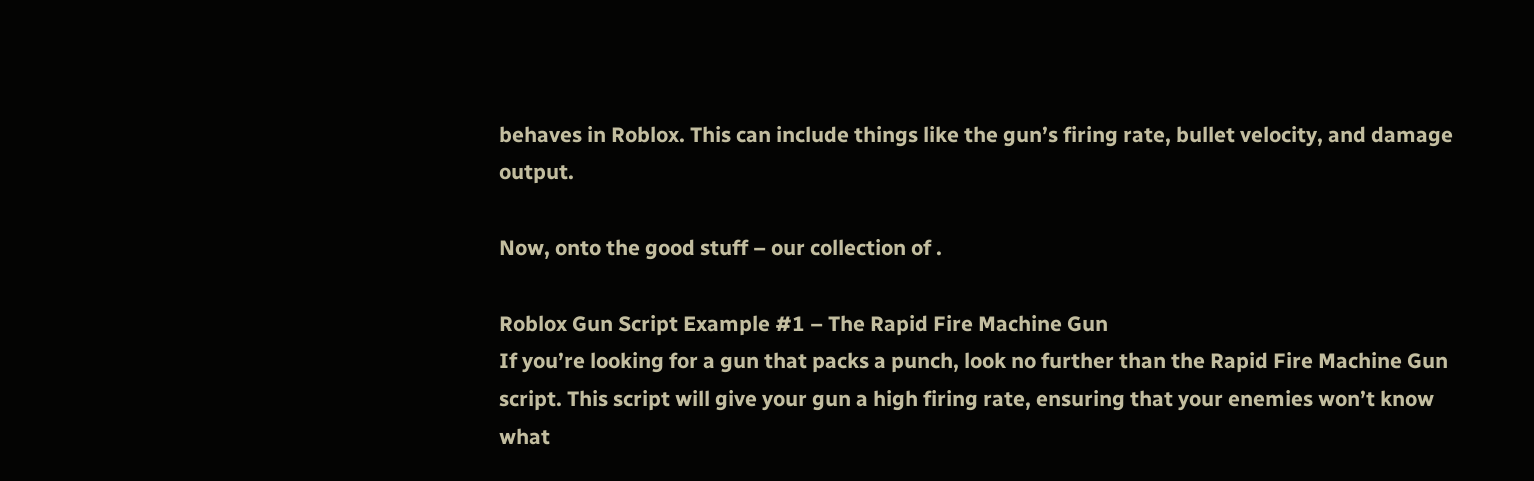behaves in Roblox. This can include things like the gun’s firing rate, bullet velocity, and damage output.

Now, onto the good stuff – our collection of .

Roblox Gun Script Example #1 – The Rapid Fire Machine Gun
If you’re looking for a gun that packs a punch, look no further than the Rapid Fire Machine Gun script. This script will give your gun a high firing rate, ensuring that your enemies won’t know what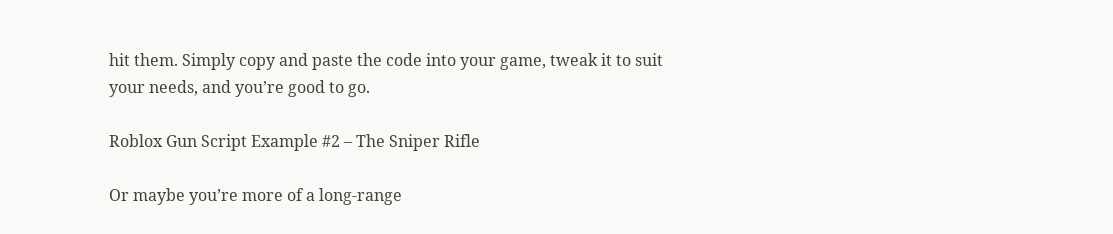hit them. Simply copy and paste the code into your game, tweak it to suit your needs, and you’re good to go.

Roblox Gun Script Example #2 – The Sniper Rifle

Or maybe you’re more of a long-range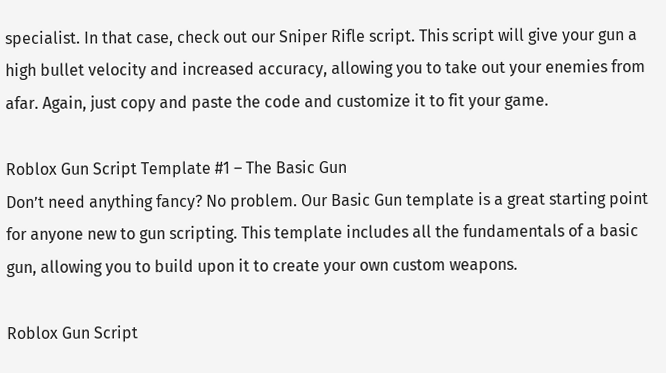specialist. In that case, check out our Sniper Rifle script. This script will give your gun a high bullet velocity and increased accuracy, allowing you to take out your enemies from afar. Again, just copy and paste the code and customize it to fit your game.

Roblox Gun Script Template #1 – The Basic Gun
Don’t need anything fancy? No problem. Our Basic Gun template is a great starting point for anyone new to gun scripting. This template includes all the fundamentals of a basic gun, allowing you to build upon it to create your own custom weapons.

Roblox Gun Script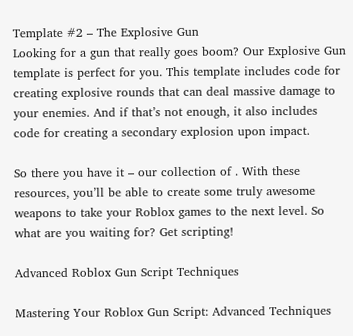Template #2 – The Explosive Gun
Looking for a gun that really goes boom? Our Explosive Gun template is perfect for you. This template includes code for creating explosive rounds that can deal massive damage to your enemies. And if that’s not enough, it also includes code for creating a secondary explosion upon impact.

So there you have it – our collection of . With these resources, you’ll be able to create some truly awesome weapons to take your Roblox games to the next level. So what are you waiting for? Get scripting!

Advanced Roblox Gun Script Techniques

Mastering Your Roblox Gun Script: Advanced Techniques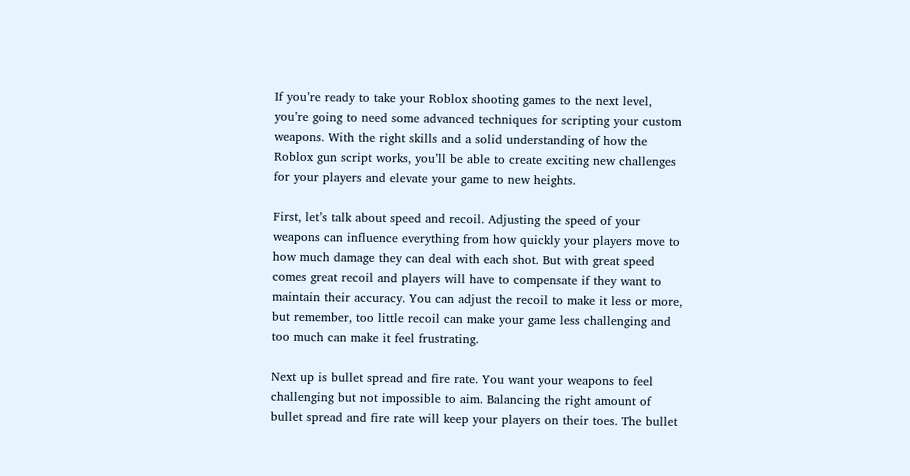If you’re ready to take your Roblox shooting games to the next level, you’re going to need some advanced techniques for scripting your custom weapons. With the right skills and a solid understanding of how the Roblox gun script works, you’ll be able to create exciting new challenges for your players and elevate your game to new heights.

First, let’s talk about speed and recoil. Adjusting the speed of your weapons can influence everything from how quickly your players move to how much damage they can deal with each shot. But with great speed comes great recoil and players will have to compensate if they want to maintain their accuracy. You can adjust the recoil to make it less or more, but remember, too little recoil can make your game less challenging and too much can make it feel frustrating.

Next up is bullet spread and fire rate. You want your weapons to feel challenging but not impossible to aim. Balancing the right amount of bullet spread and fire rate will keep your players on their toes. The bullet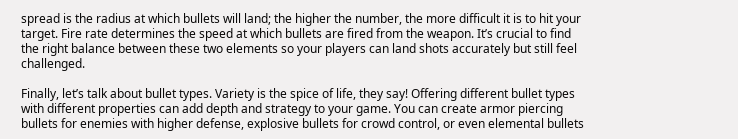spread is the radius at which bullets will land; the higher the number, the more difficult it is to hit your target. Fire rate determines the speed at which bullets are fired from the weapon. It’s crucial to find the right balance between these two elements so your players can land shots accurately but still feel challenged.

Finally, let’s talk about bullet types. Variety is the spice of life, they say! Offering different bullet types with different properties can add depth and strategy to your game. You can create armor piercing bullets for enemies with higher defense, explosive bullets for crowd control, or even elemental bullets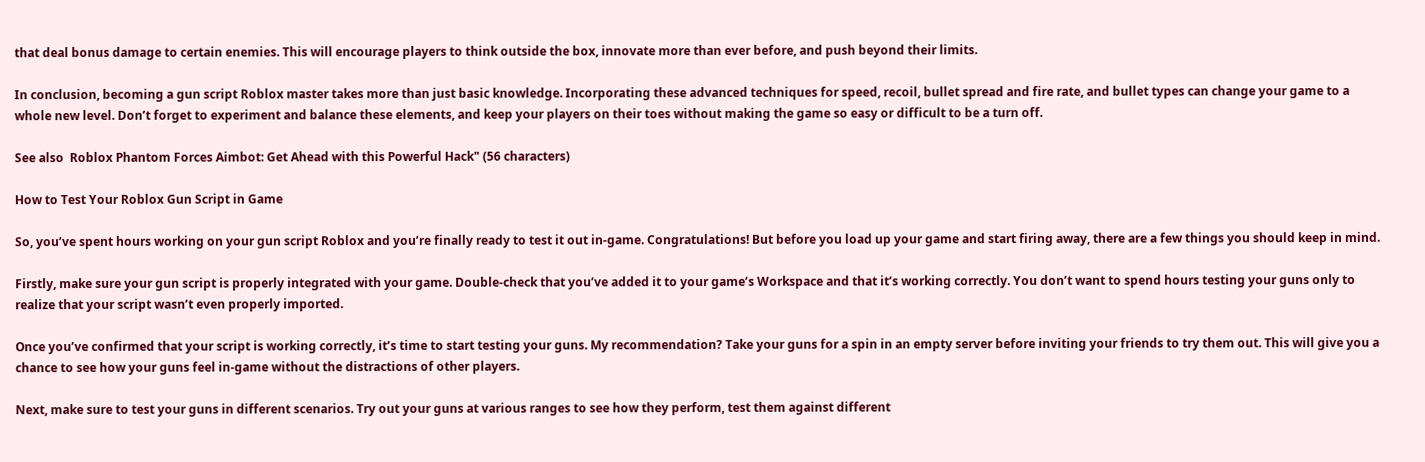that deal bonus damage to certain enemies. This will encourage players to think outside the box, innovate more than ever before, and push beyond their limits.

In conclusion, becoming a gun script Roblox master takes more than just basic knowledge. Incorporating these advanced techniques for speed, recoil, bullet spread and fire rate, and bullet types can change your game to a whole new level. Don’t forget to experiment and balance these elements, and keep your players on their toes without making the game so easy or difficult to be a turn off.

See also  Roblox Phantom Forces Aimbot: Get Ahead with this Powerful Hack" (56 characters)

How to Test Your Roblox Gun Script in Game

So, you’ve spent hours working on your gun script Roblox and you’re finally ready to test it out in-game. Congratulations! But before you load up your game and start firing away, there are a few things you should keep in mind.

Firstly, make sure your gun script is properly integrated with your game. Double-check that you’ve added it to your game’s Workspace and that it’s working correctly. You don’t want to spend hours testing your guns only to realize that your script wasn’t even properly imported.

Once you’ve confirmed that your script is working correctly, it’s time to start testing your guns. My recommendation? Take your guns for a spin in an empty server before inviting your friends to try them out. This will give you a chance to see how your guns feel in-game without the distractions of other players.

Next, make sure to test your guns in different scenarios. Try out your guns at various ranges to see how they perform, test them against different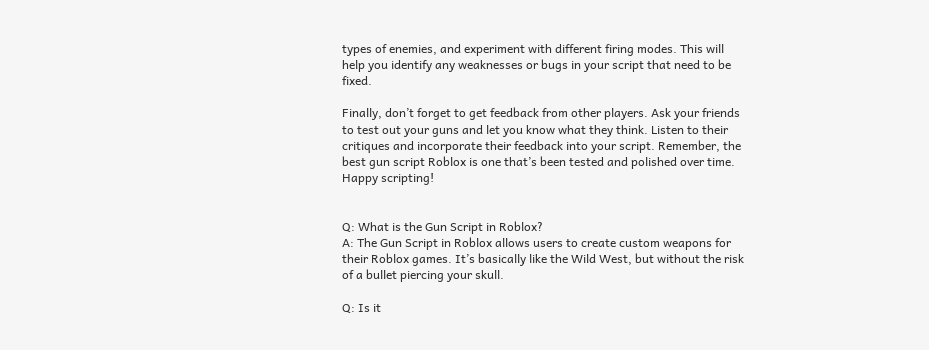types of enemies, and experiment with different firing modes. This will help you identify any weaknesses or bugs in your script that need to be fixed.

Finally, don’t forget to get feedback from other players. Ask your friends to test out your guns and let you know what they think. Listen to their critiques and incorporate their feedback into your script. Remember, the best gun script Roblox is one that’s been tested and polished over time. Happy scripting!


Q: What is the Gun Script in Roblox?
A: The Gun Script in Roblox allows users to create custom weapons for their Roblox games. It’s basically like the Wild West, but without the risk of a bullet piercing your skull.

Q: Is it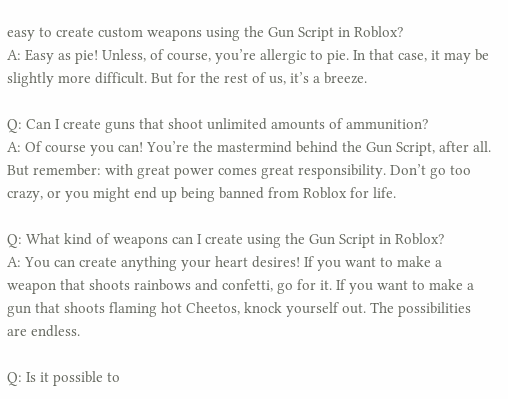easy to create custom weapons using the Gun Script in Roblox?
A: Easy as pie! Unless, of course, you’re allergic to pie. In that case, it may be slightly more difficult. But for the rest of us, it’s a breeze.

Q: Can I create guns that shoot unlimited amounts of ammunition?
A: Of course you can! You’re the mastermind behind the Gun Script, after all. But remember: with great power comes great responsibility. Don’t go too crazy, or you might end up being banned from Roblox for life.

Q: What kind of weapons can I create using the Gun Script in Roblox?
A: You can create anything your heart desires! If you want to make a weapon that shoots rainbows and confetti, go for it. If you want to make a gun that shoots flaming hot Cheetos, knock yourself out. The possibilities are endless.

Q: Is it possible to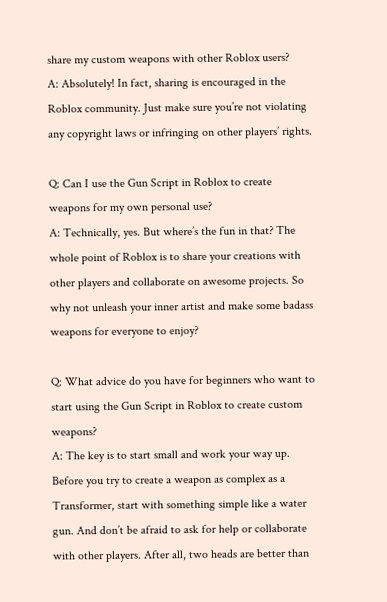share my custom weapons with other Roblox users?
A: Absolutely! In fact, sharing is encouraged in the Roblox community. Just make sure you’re not violating any copyright laws or infringing on other players’ rights.

Q: Can I use the Gun Script in Roblox to create weapons for my own personal use?
A: Technically, yes. But where’s the fun in that? The whole point of Roblox is to share your creations with other players and collaborate on awesome projects. So why not unleash your inner artist and make some badass weapons for everyone to enjoy?

Q: What advice do you have for beginners who want to start using the Gun Script in Roblox to create custom weapons?
A: The key is to start small and work your way up. Before you try to create a weapon as complex as a Transformer, start with something simple like a water gun. And don’t be afraid to ask for help or collaborate with other players. After all, two heads are better than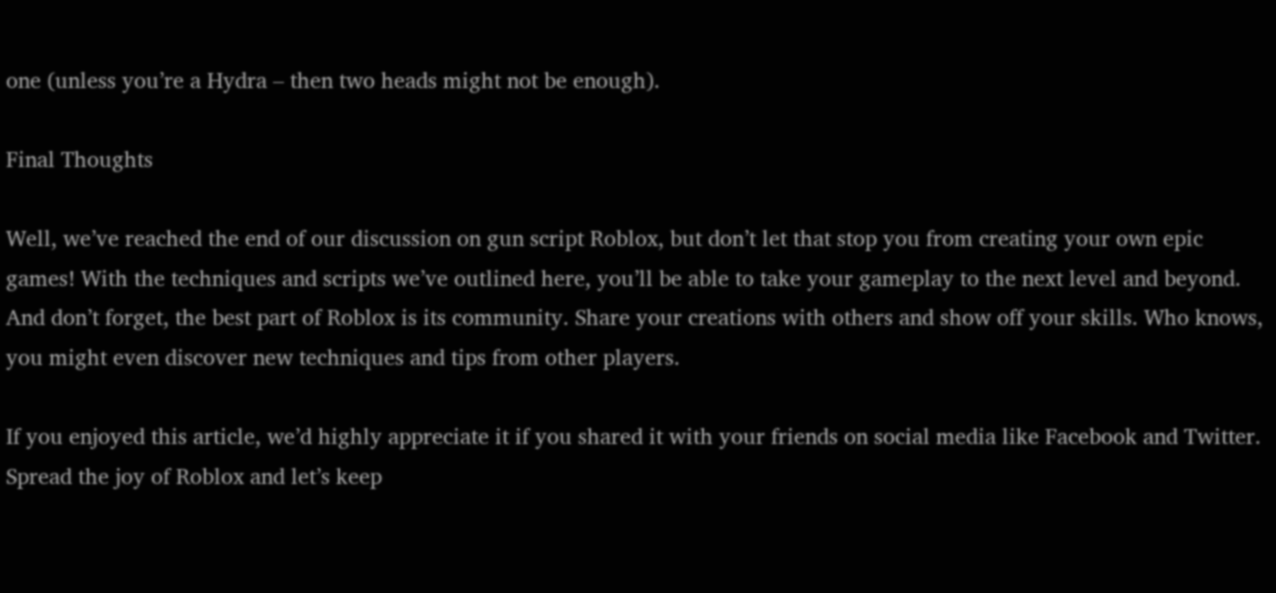one (unless you’re a Hydra – then two heads might not be enough).

Final Thoughts

Well, we’ve reached the end of our discussion on gun script Roblox, but don’t let that stop you from creating your own epic games! With the techniques and scripts we’ve outlined here, you’ll be able to take your gameplay to the next level and beyond. And don’t forget, the best part of Roblox is its community. Share your creations with others and show off your skills. Who knows, you might even discover new techniques and tips from other players.

If you enjoyed this article, we’d highly appreciate it if you shared it with your friends on social media like Facebook and Twitter. Spread the joy of Roblox and let’s keep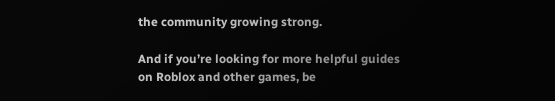the community growing strong.

And if you’re looking for more helpful guides on Roblox and other games, be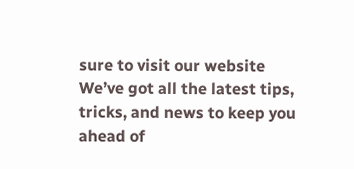sure to visit our website We’ve got all the latest tips, tricks, and news to keep you ahead of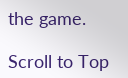the game.

Scroll to Top